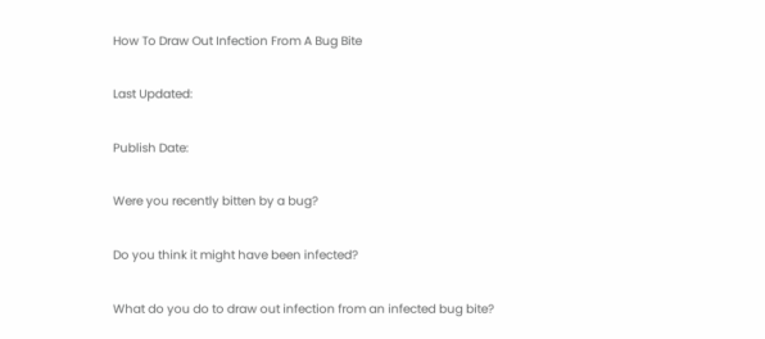How To Draw Out Infection From A Bug Bite

Last Updated:

Publish Date:

Were you recently bitten by a bug?

Do you think it might have been infected?

What do you do to draw out infection from an infected bug bite?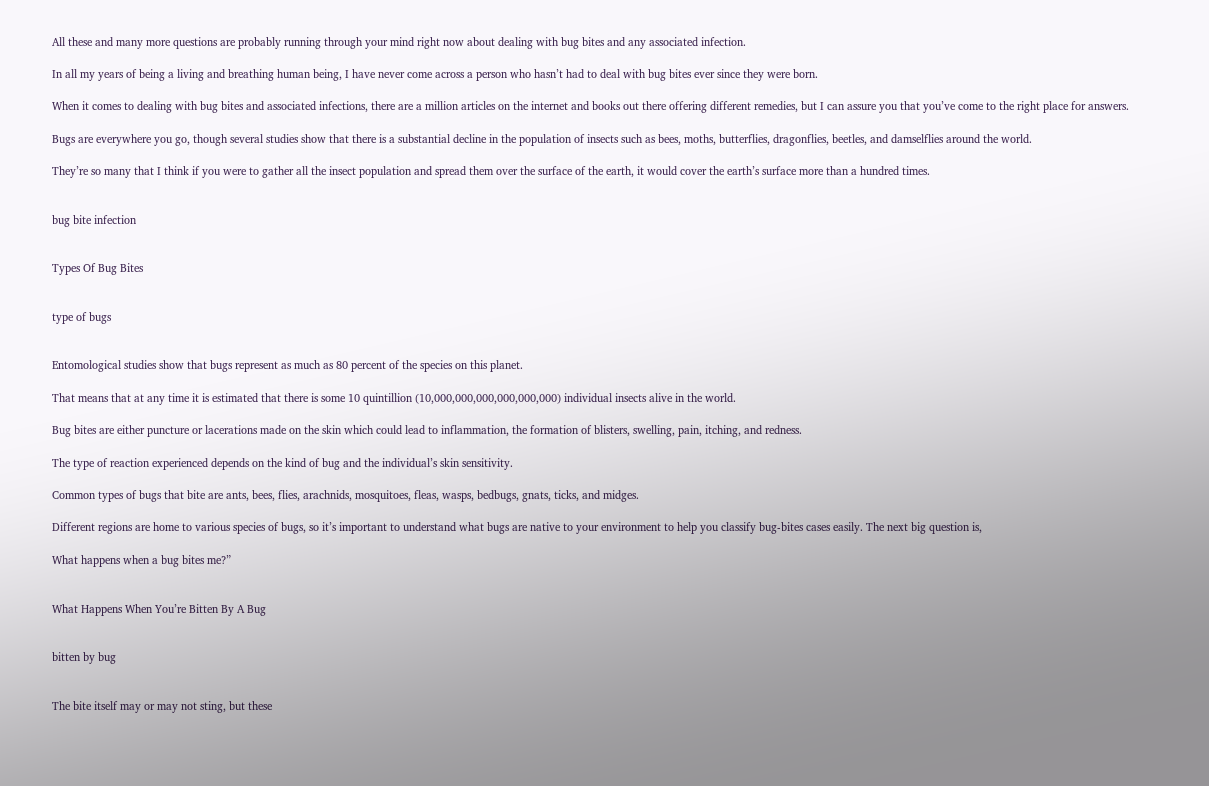All these and many more questions are probably running through your mind right now about dealing with bug bites and any associated infection.

In all my years of being a living and breathing human being, I have never come across a person who hasn’t had to deal with bug bites ever since they were born.

When it comes to dealing with bug bites and associated infections, there are a million articles on the internet and books out there offering different remedies, but I can assure you that you’ve come to the right place for answers.

Bugs are everywhere you go, though several studies show that there is a substantial decline in the population of insects such as bees, moths, butterflies, dragonflies, beetles, and damselflies around the world.

They’re so many that I think if you were to gather all the insect population and spread them over the surface of the earth, it would cover the earth’s surface more than a hundred times.


bug bite infection


Types Of Bug Bites


type of bugs


Entomological studies show that bugs represent as much as 80 percent of the species on this planet.

That means that at any time it is estimated that there is some 10 quintillion (10,000,000,000,000,000,000) individual insects alive in the world.

Bug bites are either puncture or lacerations made on the skin which could lead to inflammation, the formation of blisters, swelling, pain, itching, and redness.

The type of reaction experienced depends on the kind of bug and the individual’s skin sensitivity.

Common types of bugs that bite are ants, bees, flies, arachnids, mosquitoes, fleas, wasps, bedbugs, gnats, ticks, and midges.

Different regions are home to various species of bugs, so it’s important to understand what bugs are native to your environment to help you classify bug-bites cases easily. The next big question is,

What happens when a bug bites me?”


What Happens When You’re Bitten By A Bug


bitten by bug


The bite itself may or may not sting, but these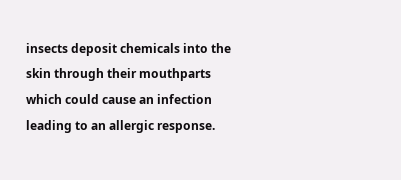insects deposit chemicals into the skin through their mouthparts which could cause an infection leading to an allergic response.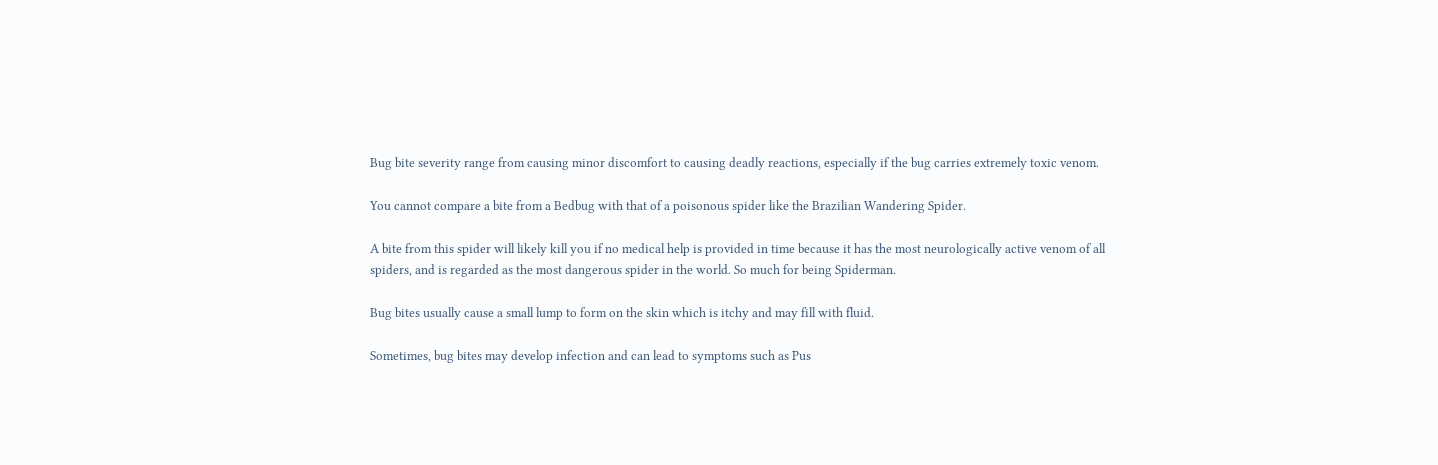Bug bite severity range from causing minor discomfort to causing deadly reactions, especially if the bug carries extremely toxic venom.

You cannot compare a bite from a Bedbug with that of a poisonous spider like the Brazilian Wandering Spider.

A bite from this spider will likely kill you if no medical help is provided in time because it has the most neurologically active venom of all spiders, and is regarded as the most dangerous spider in the world. So much for being Spiderman.

Bug bites usually cause a small lump to form on the skin which is itchy and may fill with fluid.

Sometimes, bug bites may develop infection and can lead to symptoms such as Pus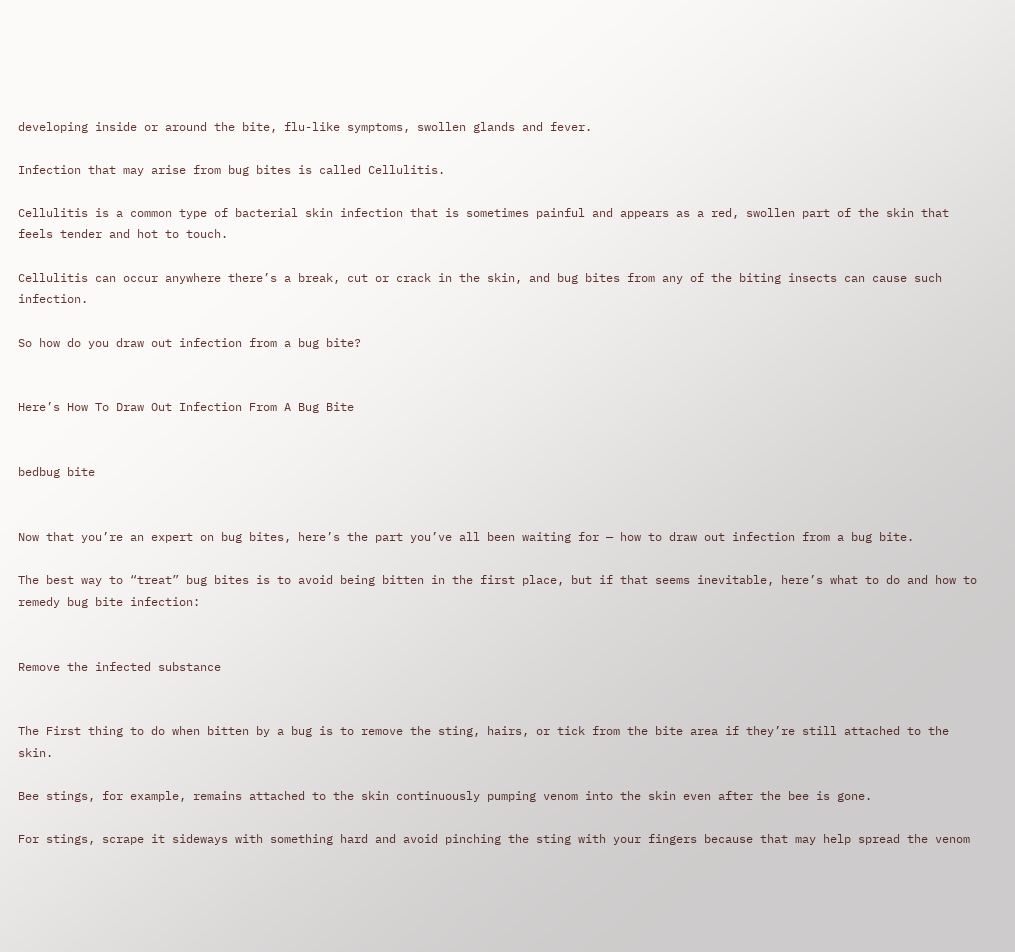developing inside or around the bite, flu-like symptoms, swollen glands and fever.

Infection that may arise from bug bites is called Cellulitis.

Cellulitis is a common type of bacterial skin infection that is sometimes painful and appears as a red, swollen part of the skin that feels tender and hot to touch.

Cellulitis can occur anywhere there’s a break, cut or crack in the skin, and bug bites from any of the biting insects can cause such infection.

So how do you draw out infection from a bug bite?


Here’s How To Draw Out Infection From A Bug Bite


bedbug bite


Now that you’re an expert on bug bites, here’s the part you’ve all been waiting for — how to draw out infection from a bug bite.

The best way to “treat” bug bites is to avoid being bitten in the first place, but if that seems inevitable, here’s what to do and how to remedy bug bite infection:


Remove the infected substance


The First thing to do when bitten by a bug is to remove the sting, hairs, or tick from the bite area if they’re still attached to the skin.

Bee stings, for example, remains attached to the skin continuously pumping venom into the skin even after the bee is gone.

For stings, scrape it sideways with something hard and avoid pinching the sting with your fingers because that may help spread the venom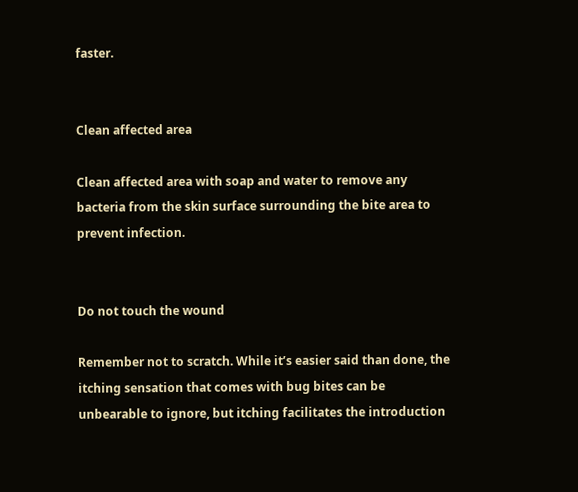faster.


Clean affected area

Clean affected area with soap and water to remove any bacteria from the skin surface surrounding the bite area to prevent infection.


Do not touch the wound

Remember not to scratch. While it’s easier said than done, the itching sensation that comes with bug bites can be unbearable to ignore, but itching facilitates the introduction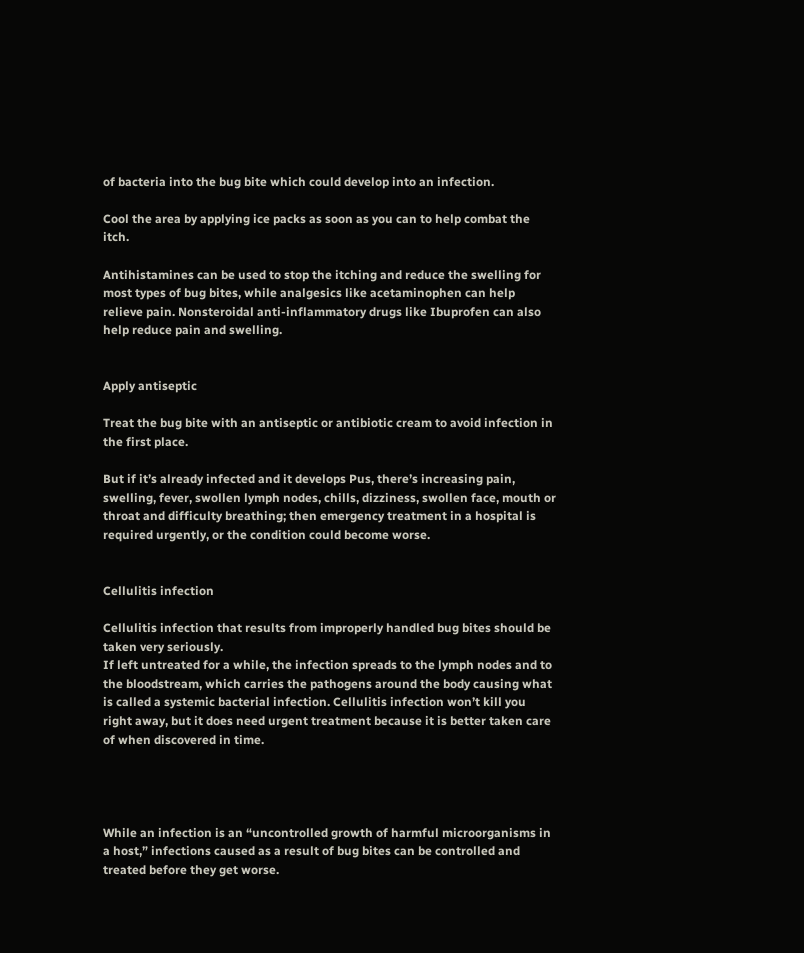of bacteria into the bug bite which could develop into an infection.

Cool the area by applying ice packs as soon as you can to help combat the itch.

Antihistamines can be used to stop the itching and reduce the swelling for most types of bug bites, while analgesics like acetaminophen can help relieve pain. Nonsteroidal anti-inflammatory drugs like Ibuprofen can also help reduce pain and swelling.


Apply antiseptic

Treat the bug bite with an antiseptic or antibiotic cream to avoid infection in the first place.

But if it’s already infected and it develops Pus, there’s increasing pain, swelling, fever, swollen lymph nodes, chills, dizziness, swollen face, mouth or throat and difficulty breathing; then emergency treatment in a hospital is required urgently, or the condition could become worse.


Cellulitis infection

Cellulitis infection that results from improperly handled bug bites should be taken very seriously.
If left untreated for a while, the infection spreads to the lymph nodes and to the bloodstream, which carries the pathogens around the body causing what is called a systemic bacterial infection. Cellulitis infection won’t kill you right away, but it does need urgent treatment because it is better taken care of when discovered in time.




While an infection is an “uncontrolled growth of harmful microorganisms in a host,” infections caused as a result of bug bites can be controlled and treated before they get worse.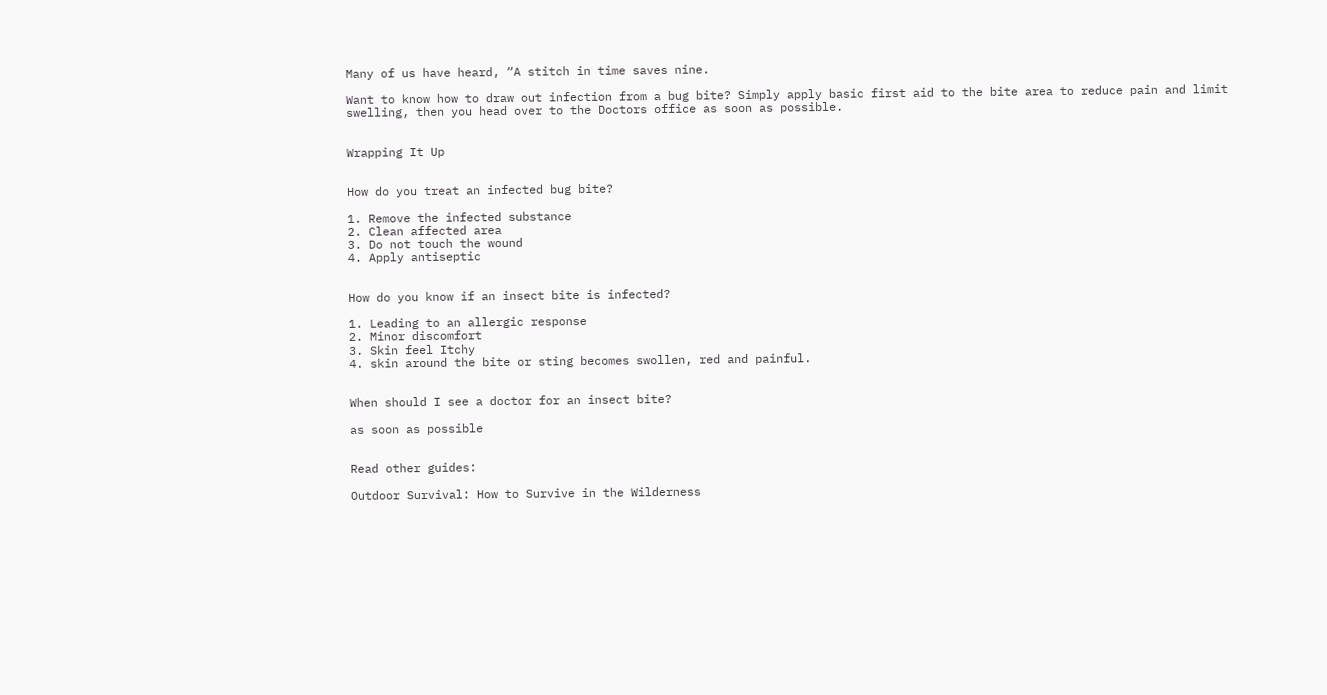Many of us have heard, “A stitch in time saves nine.

Want to know how to draw out infection from a bug bite? Simply apply basic first aid to the bite area to reduce pain and limit swelling, then you head over to the Doctors office as soon as possible.


Wrapping It Up


How do you treat an infected bug bite?

1. Remove the infected substance
2. Clean affected area
3. Do not touch the wound
4. Apply antiseptic


How do you know if an insect bite is infected?

1. Leading to an allergic response
2. Minor discomfort
3. Skin feel Itchy
4. skin around the bite or sting becomes swollen, red and painful.


When should I see a doctor for an insect bite?

as soon as possible


Read other guides:

Outdoor Survival: How to Survive in the Wilderness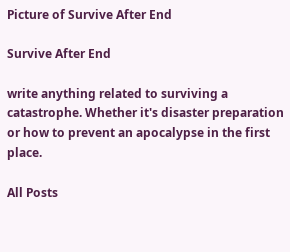Picture of Survive After End

Survive After End

write anything related to surviving a catastrophe. Whether it's disaster preparation or how to prevent an apocalypse in the first place.

All Posts